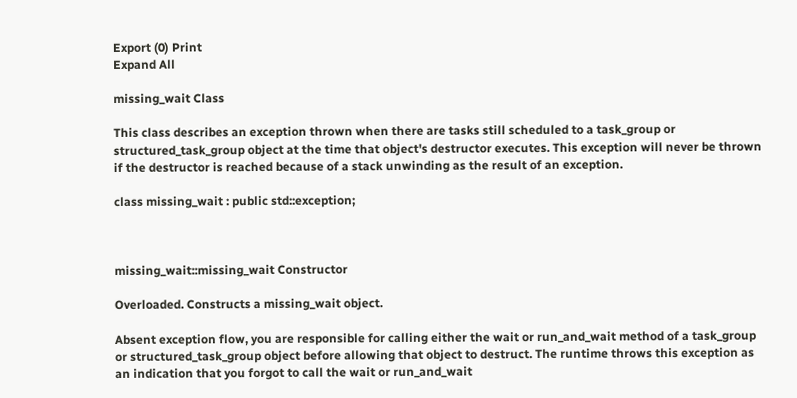Export (0) Print
Expand All

missing_wait Class

This class describes an exception thrown when there are tasks still scheduled to a task_group or structured_task_group object at the time that object's destructor executes. This exception will never be thrown if the destructor is reached because of a stack unwinding as the result of an exception.

class missing_wait : public std::exception;



missing_wait::missing_wait Constructor

Overloaded. Constructs a missing_wait object.

Absent exception flow, you are responsible for calling either the wait or run_and_wait method of a task_group or structured_task_group object before allowing that object to destruct. The runtime throws this exception as an indication that you forgot to call the wait or run_and_wait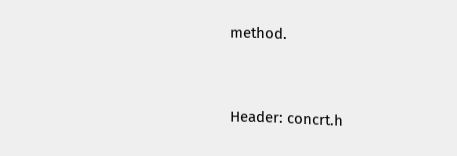method.



Header: concrt.h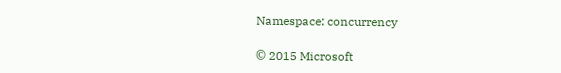Namespace: concurrency

© 2015 Microsoft